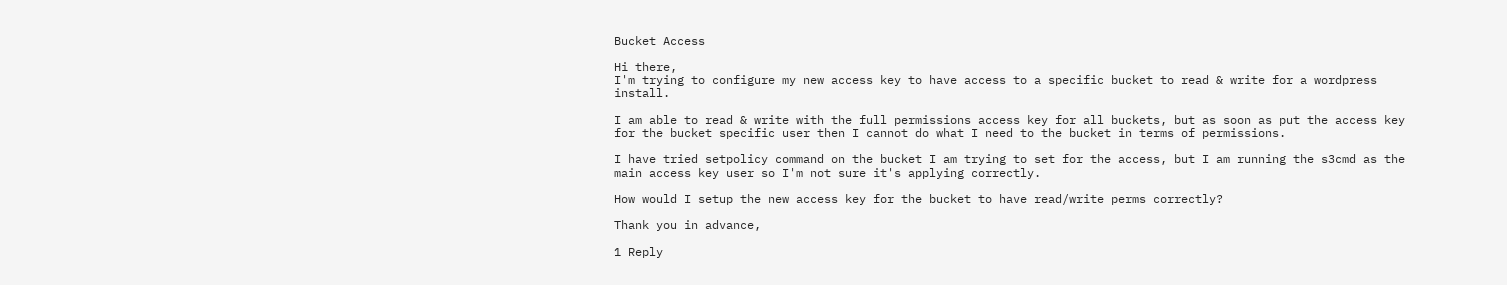Bucket Access

Hi there,
I'm trying to configure my new access key to have access to a specific bucket to read & write for a wordpress install.

I am able to read & write with the full permissions access key for all buckets, but as soon as put the access key for the bucket specific user then I cannot do what I need to the bucket in terms of permissions.

I have tried setpolicy command on the bucket I am trying to set for the access, but I am running the s3cmd as the main access key user so I'm not sure it's applying correctly.

How would I setup the new access key for the bucket to have read/write perms correctly?

Thank you in advance,

1 Reply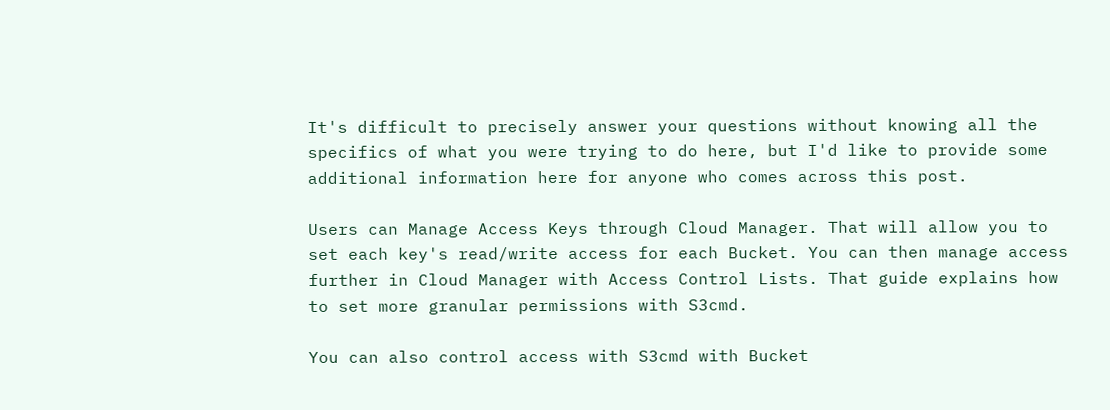It's difficult to precisely answer your questions without knowing all the specifics of what you were trying to do here, but I'd like to provide some additional information here for anyone who comes across this post.

Users can Manage Access Keys through Cloud Manager. That will allow you to set each key's read/write access for each Bucket. You can then manage access further in Cloud Manager with Access Control Lists. That guide explains how to set more granular permissions with S3cmd.

You can also control access with S3cmd with Bucket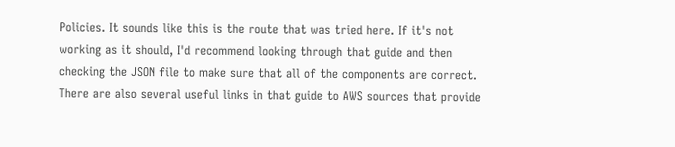Policies. It sounds like this is the route that was tried here. If it's not working as it should, I'd recommend looking through that guide and then checking the JSON file to make sure that all of the components are correct. There are also several useful links in that guide to AWS sources that provide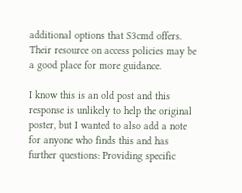additional options that S3cmd offers. Their resource on access policies may be a good place for more guidance.

I know this is an old post and this response is unlikely to help the original poster, but I wanted to also add a note for anyone who finds this and has further questions: Providing specific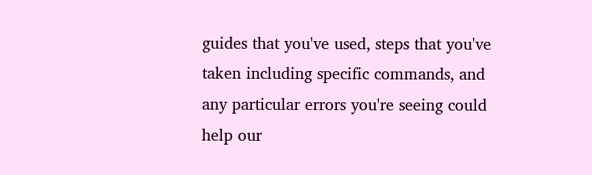guides that you've used, steps that you've taken including specific commands, and any particular errors you're seeing could help our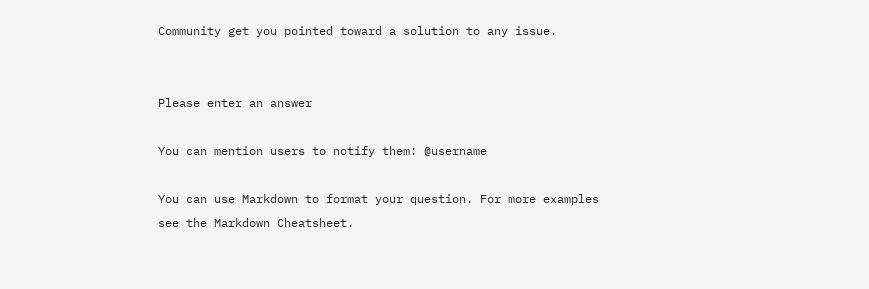Community get you pointed toward a solution to any issue.


Please enter an answer

You can mention users to notify them: @username

You can use Markdown to format your question. For more examples see the Markdown Cheatsheet.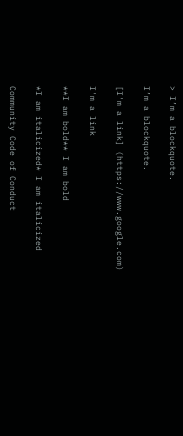> I’m a blockquote.

I’m a blockquote.

[I'm a link] (https://www.google.com)

I'm a link

**I am bold** I am bold

*I am italicized* I am italicized

Community Code of Conduct